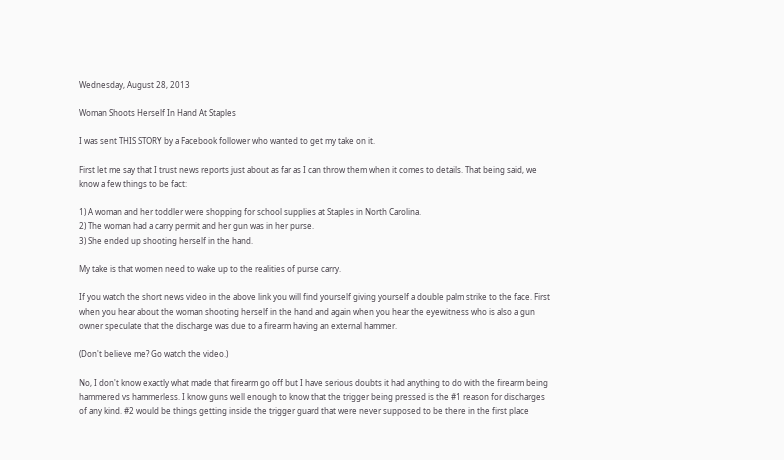Wednesday, August 28, 2013

Woman Shoots Herself In Hand At Staples

I was sent THIS STORY by a Facebook follower who wanted to get my take on it.

First let me say that I trust news reports just about as far as I can throw them when it comes to details. That being said, we know a few things to be fact:

1) A woman and her toddler were shopping for school supplies at Staples in North Carolina.
2) The woman had a carry permit and her gun was in her purse.
3) She ended up shooting herself in the hand.

My take is that women need to wake up to the realities of purse carry.

If you watch the short news video in the above link you will find yourself giving yourself a double palm strike to the face. First when you hear about the woman shooting herself in the hand and again when you hear the eyewitness who is also a gun owner speculate that the discharge was due to a firearm having an external hammer.

(Don't believe me? Go watch the video.)

No, I don't know exactly what made that firearm go off but I have serious doubts it had anything to do with the firearm being hammered vs hammerless. I know guns well enough to know that the trigger being pressed is the #1 reason for discharges of any kind. #2 would be things getting inside the trigger guard that were never supposed to be there in the first place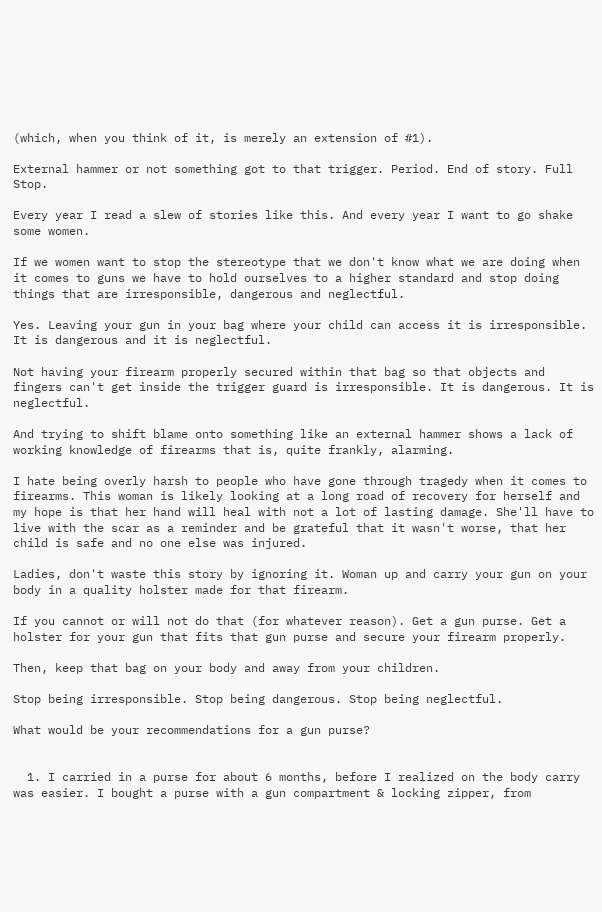(which, when you think of it, is merely an extension of #1).

External hammer or not something got to that trigger. Period. End of story. Full Stop.

Every year I read a slew of stories like this. And every year I want to go shake some women.

If we women want to stop the stereotype that we don't know what we are doing when it comes to guns we have to hold ourselves to a higher standard and stop doing things that are irresponsible, dangerous and neglectful.

Yes. Leaving your gun in your bag where your child can access it is irresponsible. It is dangerous and it is neglectful.

Not having your firearm properly secured within that bag so that objects and fingers can't get inside the trigger guard is irresponsible. It is dangerous. It is neglectful.

And trying to shift blame onto something like an external hammer shows a lack of working knowledge of firearms that is, quite frankly, alarming.

I hate being overly harsh to people who have gone through tragedy when it comes to firearms. This woman is likely looking at a long road of recovery for herself and my hope is that her hand will heal with not a lot of lasting damage. She'll have to live with the scar as a reminder and be grateful that it wasn't worse, that her child is safe and no one else was injured.

Ladies, don't waste this story by ignoring it. Woman up and carry your gun on your body in a quality holster made for that firearm.

If you cannot or will not do that (for whatever reason). Get a gun purse. Get a holster for your gun that fits that gun purse and secure your firearm properly.

Then, keep that bag on your body and away from your children.

Stop being irresponsible. Stop being dangerous. Stop being neglectful.

What would be your recommendations for a gun purse?


  1. I carried in a purse for about 6 months, before I realized on the body carry was easier. I bought a purse with a gun compartment & locking zipper, from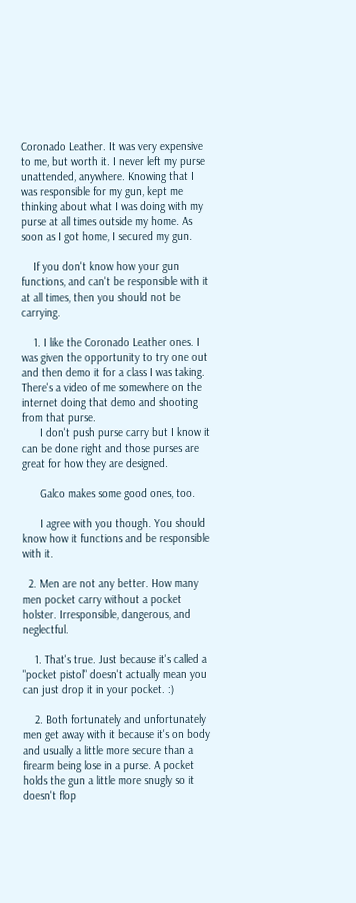Coronado Leather. It was very expensive to me, but worth it. I never left my purse unattended, anywhere. Knowing that I was responsible for my gun, kept me thinking about what I was doing with my purse at all times outside my home. As soon as I got home, I secured my gun.

    If you don't know how your gun functions, and can't be responsible with it at all times, then you should not be carrying.

    1. I like the Coronado Leather ones. I was given the opportunity to try one out and then demo it for a class I was taking. There's a video of me somewhere on the internet doing that demo and shooting from that purse.
      I don't push purse carry but I know it can be done right and those purses are great for how they are designed.

      Galco makes some good ones, too.

      I agree with you though. You should know how it functions and be responsible with it.

  2. Men are not any better. How many men pocket carry without a pocket holster. Irresponsible, dangerous, and neglectful.

    1. That's true. Just because it's called a "pocket pistol" doesn't actually mean you can just drop it in your pocket. :)

    2. Both fortunately and unfortunately men get away with it because it's on body and usually a little more secure than a firearm being lose in a purse. A pocket holds the gun a little more snugly so it doesn't flop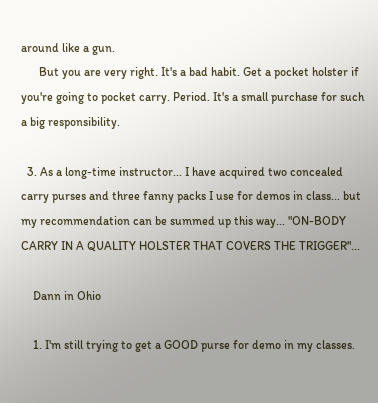around like a gun.
      But you are very right. It's a bad habit. Get a pocket holster if you're going to pocket carry. Period. It's a small purchase for such a big responsibility.

  3. As a long-time instructor... I have acquired two concealed carry purses and three fanny packs I use for demos in class... but my recommendation can be summed up this way... "ON-BODY CARRY IN A QUALITY HOLSTER THAT COVERS THE TRIGGER"...

    Dann in Ohio

    1. I'm still trying to get a GOOD purse for demo in my classes.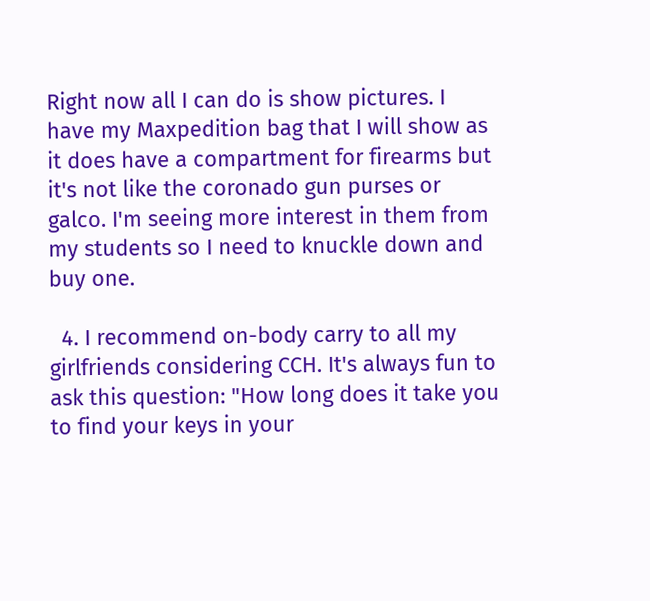Right now all I can do is show pictures. I have my Maxpedition bag that I will show as it does have a compartment for firearms but it's not like the coronado gun purses or galco. I'm seeing more interest in them from my students so I need to knuckle down and buy one.

  4. I recommend on-body carry to all my girlfriends considering CCH. It's always fun to ask this question: "How long does it take you to find your keys in your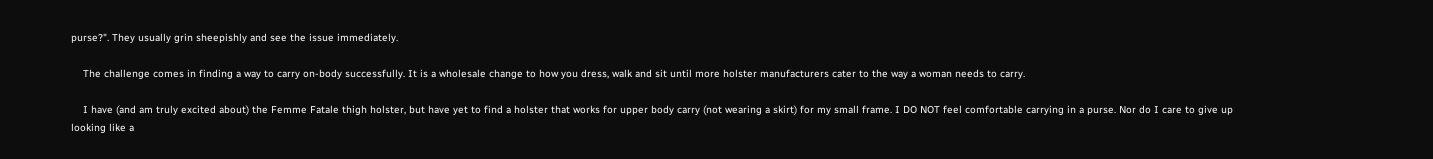purse?". They usually grin sheepishly and see the issue immediately.

    The challenge comes in finding a way to carry on-body successfully. It is a wholesale change to how you dress, walk and sit until more holster manufacturers cater to the way a woman needs to carry.

    I have (and am truly excited about) the Femme Fatale thigh holster, but have yet to find a holster that works for upper body carry (not wearing a skirt) for my small frame. I DO NOT feel comfortable carrying in a purse. Nor do I care to give up looking like a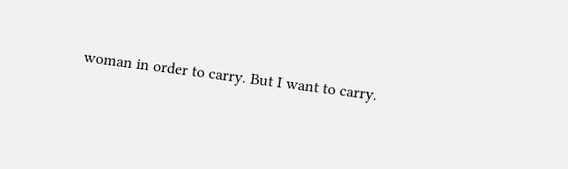woman in order to carry. But I want to carry.